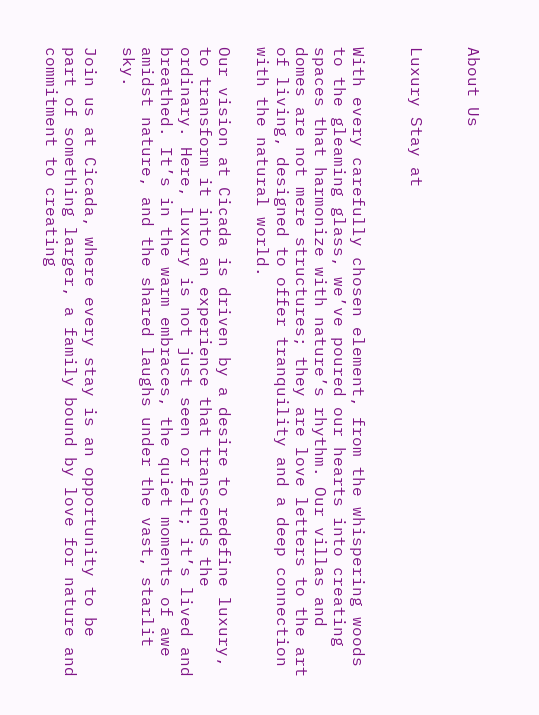About Us


Luxury Stay at


With every carefully chosen element, from the whispering woods to the gleaming glass, we’ve poured our hearts into creating spaces that harmonize with nature’s rhythm. Our villas and domes are not mere structures; they are love letters to the art of living, designed to offer tranquility and a deep connection with the natural world.

Our vision at Cicada is driven by a desire to redefine luxury, to transform it into an experience that transcends the ordinary. Here, luxury is not just seen or felt; it’s lived and breathed. It’s in the warm embraces, the quiet moments of awe amidst nature, and the shared laughs under the vast, starlit sky.

Join us at Cicada, where every stay is an opportunity to be part of something larger, a family bound by love for nature and commitment to creating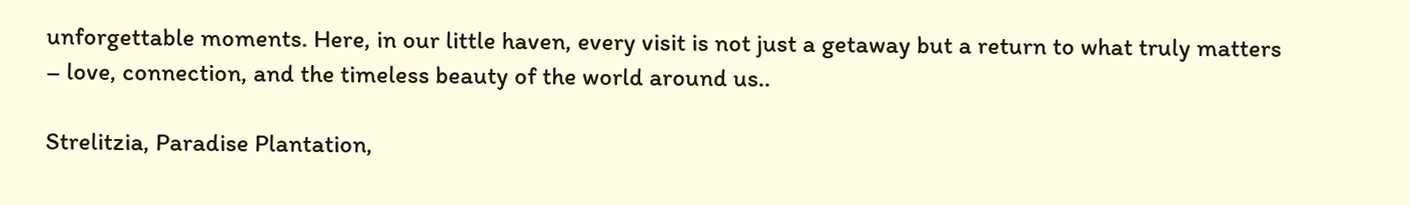unforgettable moments. Here, in our little haven, every visit is not just a getaway but a return to what truly matters – love, connection, and the timeless beauty of the world around us..

Strelitzia, Paradise Plantation,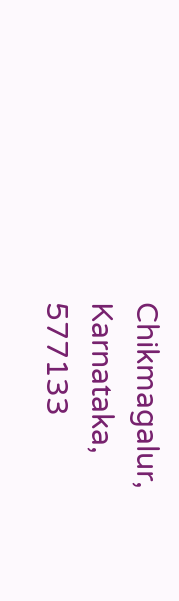Chikmagalur, Karnataka, 577133